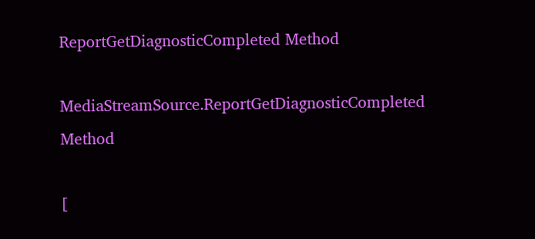ReportGetDiagnosticCompleted Method

MediaStreamSource.ReportGetDiagnosticCompleted Method

[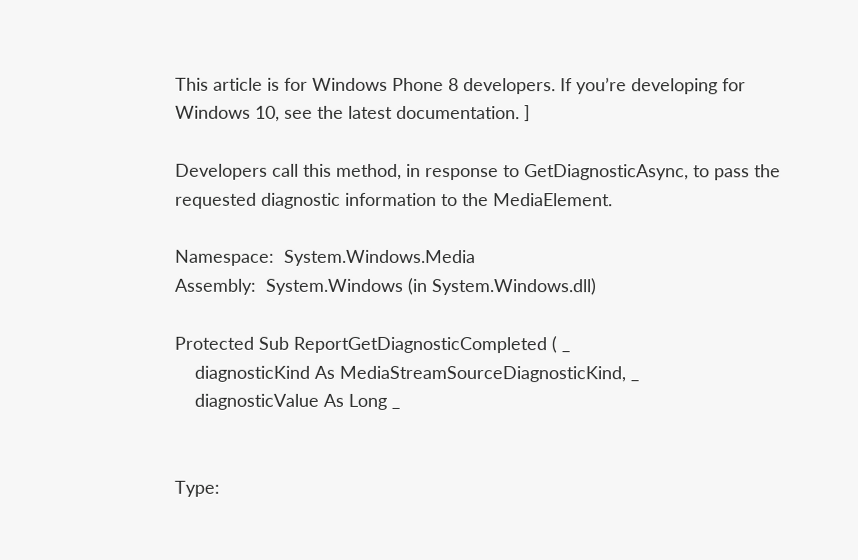This article is for Windows Phone 8 developers. If you’re developing for Windows 10, see the latest documentation. ]

Developers call this method, in response to GetDiagnosticAsync, to pass the requested diagnostic information to the MediaElement.

Namespace:  System.Windows.Media
Assembly:  System.Windows (in System.Windows.dll)

Protected Sub ReportGetDiagnosticCompleted ( _
    diagnosticKind As MediaStreamSourceDiagnosticKind, _
    diagnosticValue As Long _


Type: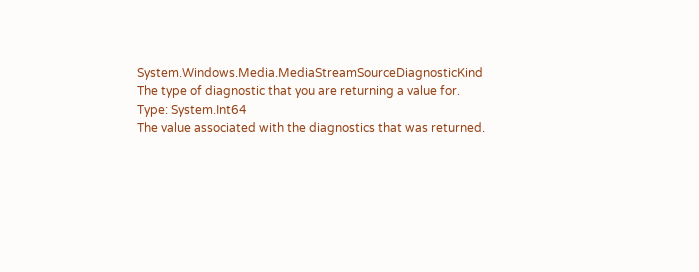System.Windows.Media.MediaStreamSourceDiagnosticKind
The type of diagnostic that you are returning a value for.
Type: System.Int64
The value associated with the diagnostics that was returned.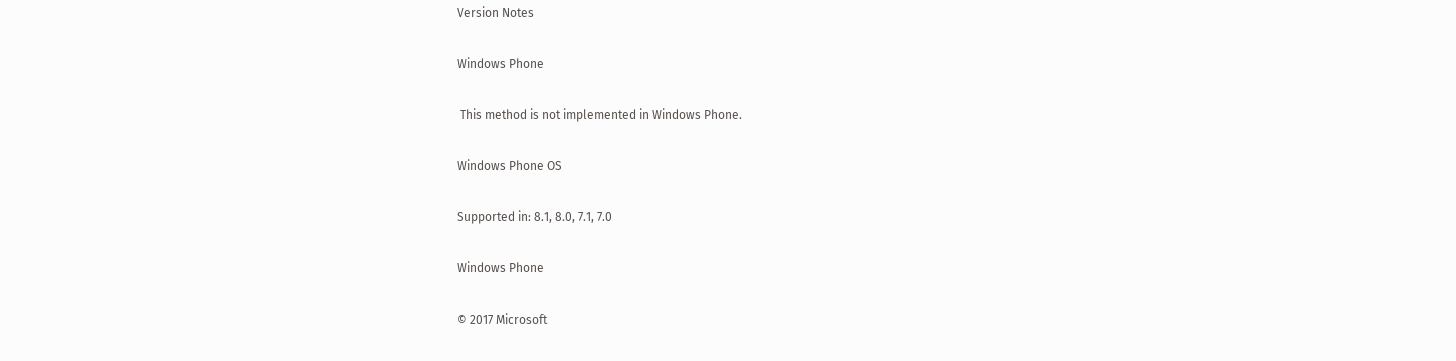Version Notes

Windows Phone

 This method is not implemented in Windows Phone.

Windows Phone OS

Supported in: 8.1, 8.0, 7.1, 7.0

Windows Phone

© 2017 Microsoft